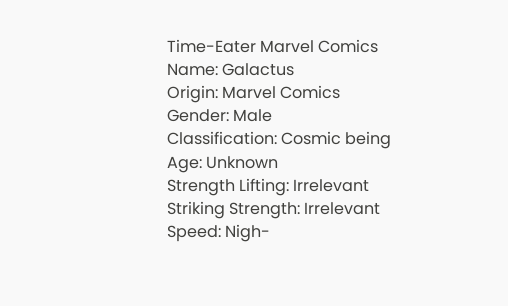Time-Eater Marvel Comics
Name: Galactus
Origin: Marvel Comics
Gender: Male
Classification: Cosmic being
Age: Unknown
Strength Lifting: Irrelevant
Striking Strength: Irrelevant
Speed: Nigh-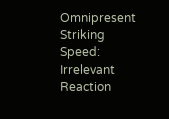Omnipresent
Striking Speed: Irrelevant
Reaction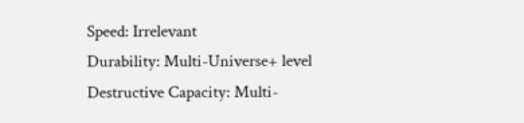Speed: Irrelevant
Durability: Multi-Universe+ level
Destructive Capacity: Multi-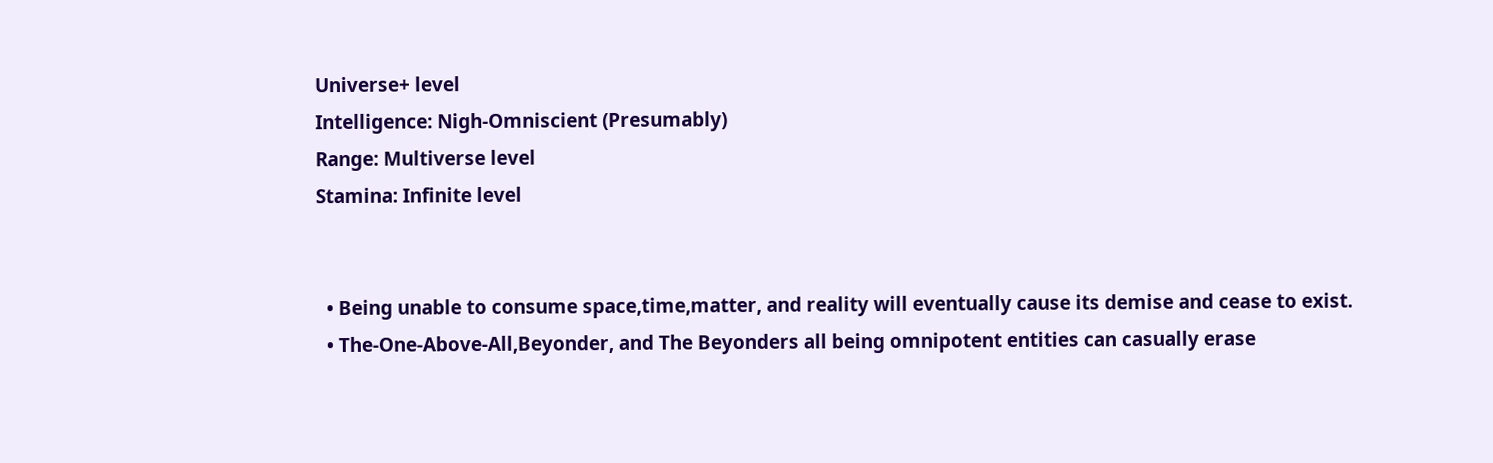Universe+ level
Intelligence: Nigh-Omniscient (Presumably)
Range: Multiverse level
Stamina: Infinite level


  • Being unable to consume space,time,matter, and reality will eventually cause its demise and cease to exist.
  • The-One-Above-All,Beyonder, and The Beyonders all being omnipotent entities can casually erase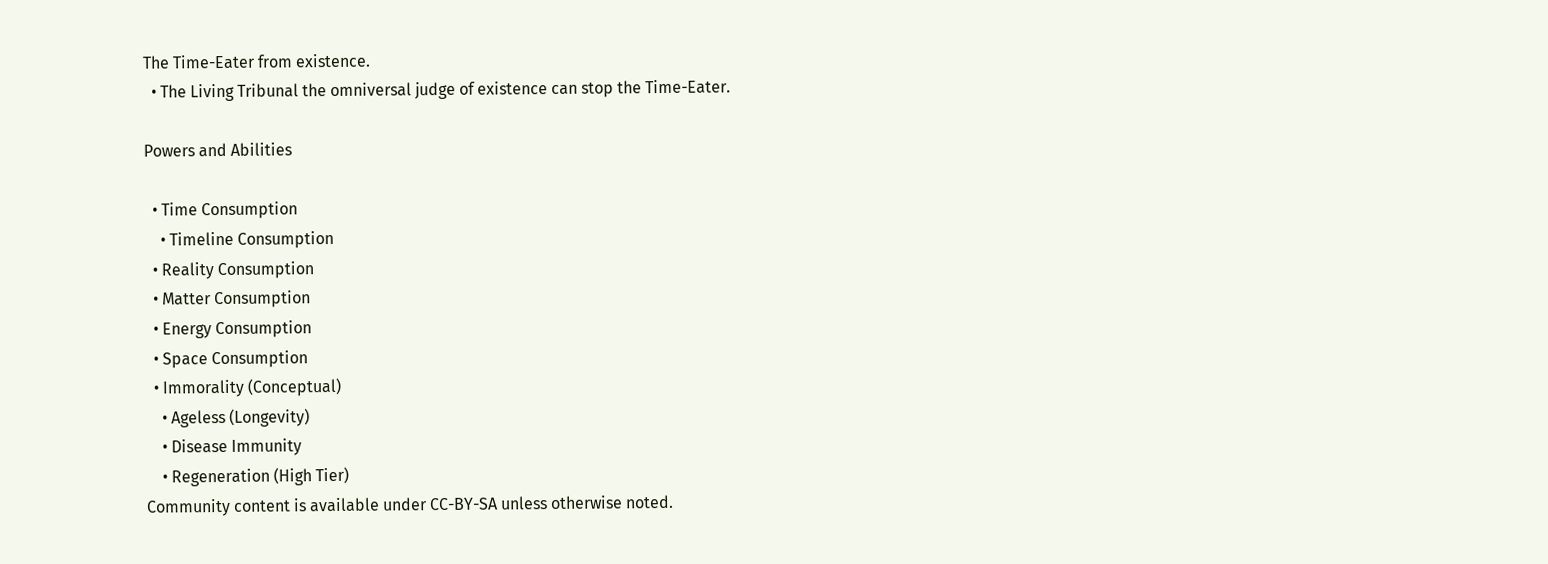The Time-Eater from existence.
  • The Living Tribunal the omniversal judge of existence can stop the Time-Eater.

Powers and Abilities

  • Time Consumption
    • Timeline Consumption
  • Reality Consumption
  • Matter Consumption
  • Energy Consumption
  • Space Consumption
  • Immorality (Conceptual)
    • Ageless (Longevity)
    • Disease Immunity
    • Regeneration (High Tier)
Community content is available under CC-BY-SA unless otherwise noted.